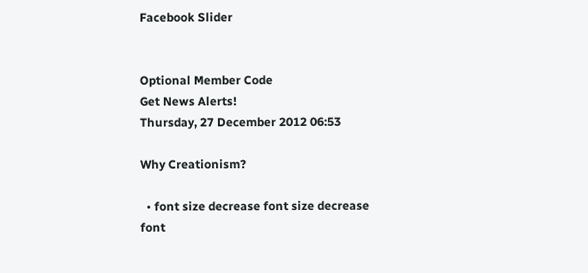Facebook Slider


Optional Member Code
Get News Alerts!
Thursday, 27 December 2012 06:53

Why Creationism?

  • font size decrease font size decrease font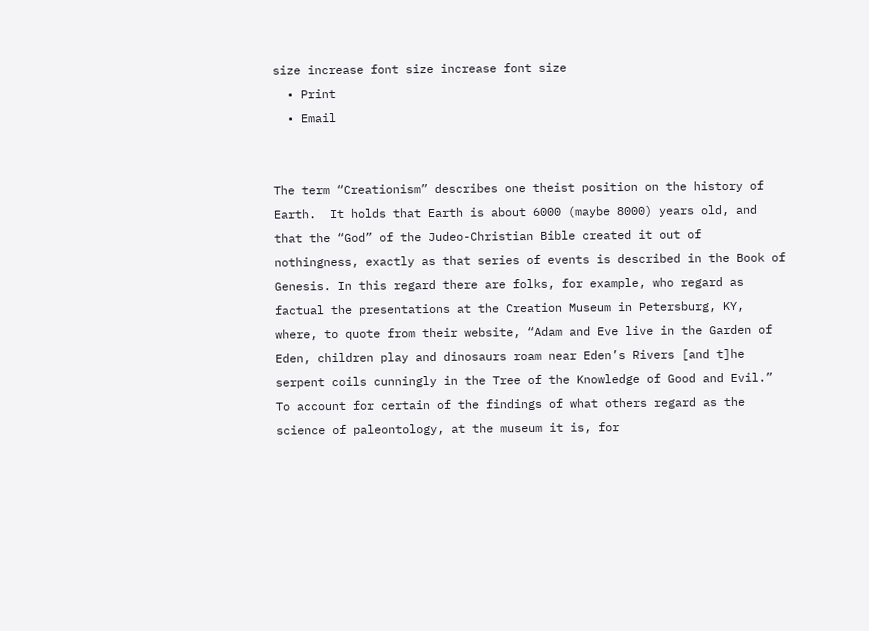size increase font size increase font size
  • Print
  • Email


The term “Creationism” describes one theist position on the history of Earth.  It holds that Earth is about 6000 (maybe 8000) years old, and that the “God” of the Judeo-Christian Bible created it out of nothingness, exactly as that series of events is described in the Book of Genesis. In this regard there are folks, for example, who regard as factual the presentations at the Creation Museum in Petersburg, KY, where, to quote from their website, “Adam and Eve live in the Garden of Eden, children play and dinosaurs roam near Eden’s Rivers [and t]he serpent coils cunningly in the Tree of the Knowledge of Good and Evil.”  To account for certain of the findings of what others regard as the science of paleontology, at the museum it is, for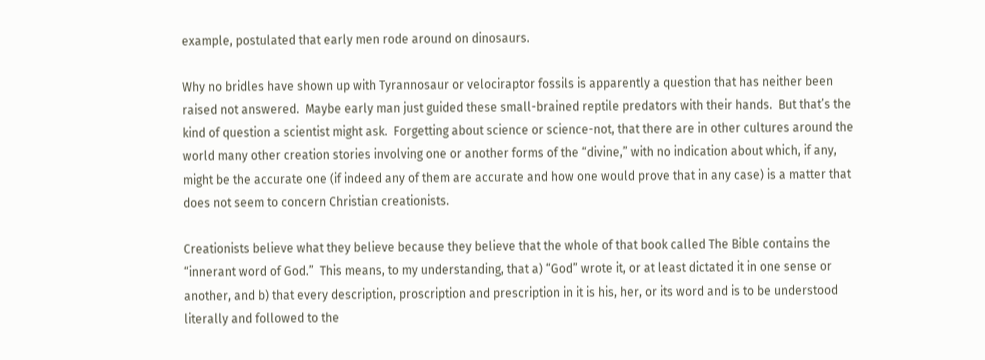example, postulated that early men rode around on dinosaurs.

Why no bridles have shown up with Tyrannosaur or velociraptor fossils is apparently a question that has neither been raised not answered.  Maybe early man just guided these small-brained reptile predators with their hands.  But that’s the kind of question a scientist might ask.  Forgetting about science or science-not, that there are in other cultures around the world many other creation stories involving one or another forms of the “divine,” with no indication about which, if any, might be the accurate one (if indeed any of them are accurate and how one would prove that in any case) is a matter that does not seem to concern Christian creationists.

Creationists believe what they believe because they believe that the whole of that book called The Bible contains the “innerant word of God.”  This means, to my understanding, that a) “God” wrote it, or at least dictated it in one sense or another, and b) that every description, proscription and prescription in it is his, her, or its word and is to be understood literally and followed to the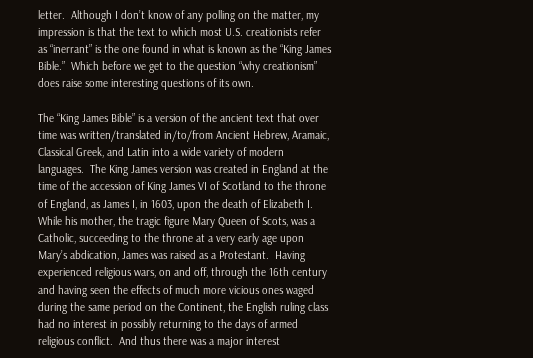letter.  Although I don’t know of any polling on the matter, my impression is that the text to which most U.S. creationists refer as “inerrant” is the one found in what is known as the “King James Bible.”  Which before we get to the question “why creationism” does raise some interesting questions of its own.

The “King James Bible” is a version of the ancient text that over time was written/translated in/to/from Ancient Hebrew, Aramaic, Classical Greek, and Latin into a wide variety of modern languages.  The King James version was created in England at the time of the accession of King James VI of Scotland to the throne of England, as James I, in 1603, upon the death of Elizabeth I.  While his mother, the tragic figure Mary Queen of Scots, was a Catholic, succeeding to the throne at a very early age upon Mary’s abdication, James was raised as a Protestant.  Having experienced religious wars, on and off, through the 16th century and having seen the effects of much more vicious ones waged during the same period on the Continent, the English ruling class had no interest in possibly returning to the days of armed religious conflict.  And thus there was a major interest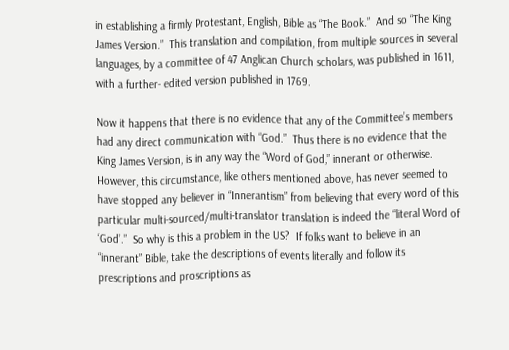in establishing a firmly Protestant, English, Bible as “The Book.”  And so “The King James Version.”  This translation and compilation, from multiple sources in several languages, by a committee of 47 Anglican Church scholars, was published in 1611, with a further- edited version published in 1769.

Now it happens that there is no evidence that any of the Committee’s members had any direct communication with “God.”  Thus there is no evidence that the King James Version, is in any way the “Word of God,” innerant or otherwise.  However, this circumstance, like others mentioned above, has never seemed to have stopped any believer in “Innerantism” from believing that every word of this particular multi-sourced/multi-translator translation is indeed the “literal Word of ‘God’.”  So why is this a problem in the US?  If folks want to believe in an “innerant” Bible, take the descriptions of events literally and follow its prescriptions and proscriptions as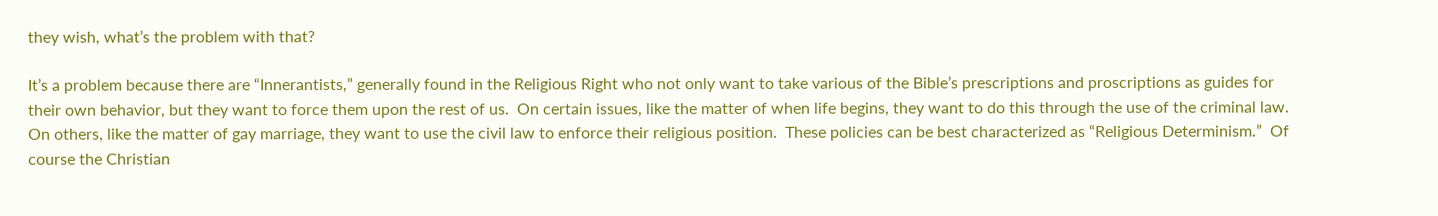they wish, what’s the problem with that?

It’s a problem because there are “Innerantists,” generally found in the Religious Right who not only want to take various of the Bible’s prescriptions and proscriptions as guides for their own behavior, but they want to force them upon the rest of us.  On certain issues, like the matter of when life begins, they want to do this through the use of the criminal law.  On others, like the matter of gay marriage, they want to use the civil law to enforce their religious position.  These policies can be best characterized as “Religious Determinism.”  Of course the Christian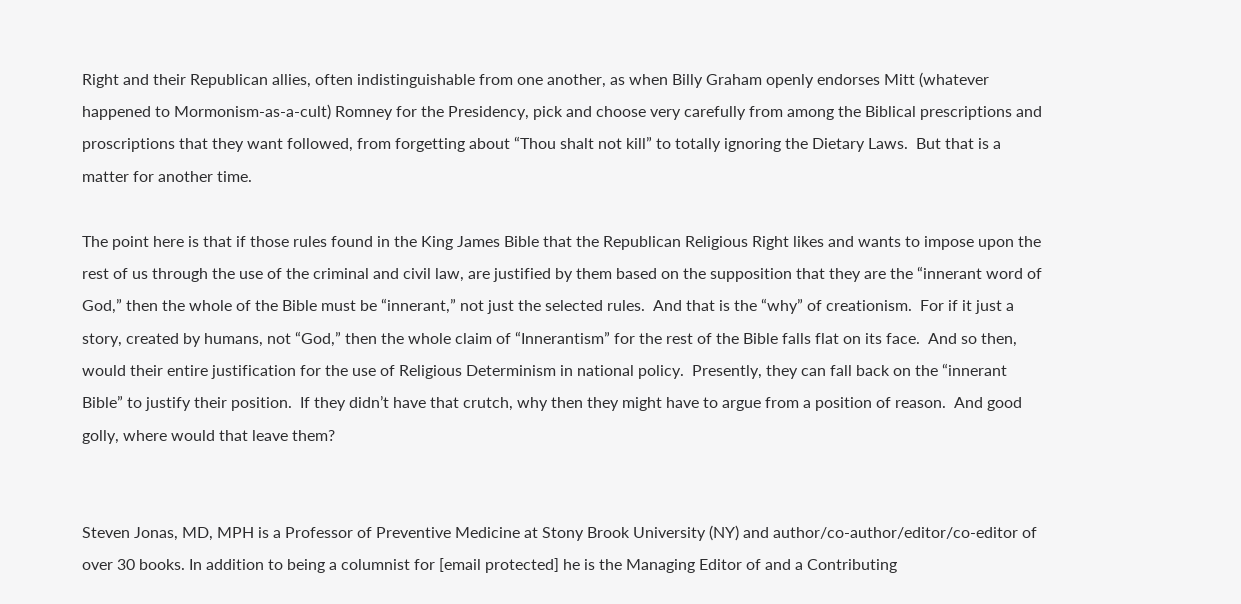Right and their Republican allies, often indistinguishable from one another, as when Billy Graham openly endorses Mitt (whatever happened to Mormonism-as-a-cult) Romney for the Presidency, pick and choose very carefully from among the Biblical prescriptions and proscriptions that they want followed, from forgetting about “Thou shalt not kill” to totally ignoring the Dietary Laws.  But that is a matter for another time.

The point here is that if those rules found in the King James Bible that the Republican Religious Right likes and wants to impose upon the rest of us through the use of the criminal and civil law, are justified by them based on the supposition that they are the “innerant word of God,” then the whole of the Bible must be “innerant,” not just the selected rules.  And that is the “why” of creationism.  For if it just a story, created by humans, not “God,” then the whole claim of “Innerantism” for the rest of the Bible falls flat on its face.  And so then, would their entire justification for the use of Religious Determinism in national policy.  Presently, they can fall back on the “innerant Bible” to justify their position.  If they didn’t have that crutch, why then they might have to argue from a position of reason.  And good golly, where would that leave them?


Steven Jonas, MD, MPH is a Professor of Preventive Medicine at Stony Brook University (NY) and author/co-author/editor/co-editor of over 30 books. In addition to being a columnist for [email protected] he is the Managing Editor of and a Contributing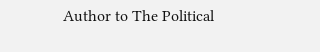Author to The Political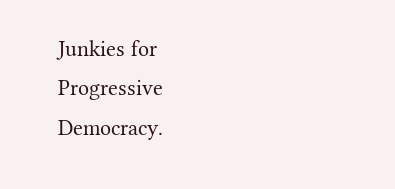Junkies for Progressive Democracy.